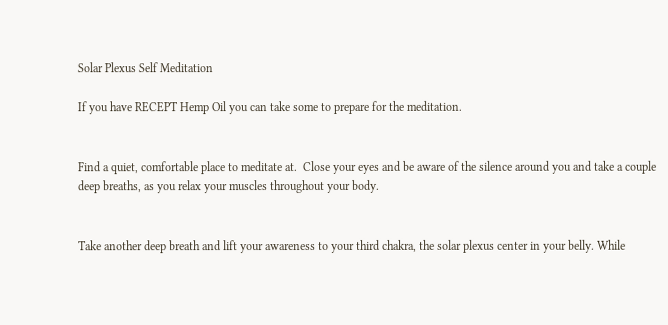Solar Plexus Self Meditation

If you have RECEPT Hemp Oil you can take some to prepare for the meditation.


Find a quiet, comfortable place to meditate at.  Close your eyes and be aware of the silence around you and take a couple deep breaths, as you relax your muscles throughout your body.


Take another deep breath and lift your awareness to your third chakra, the solar plexus center in your belly. While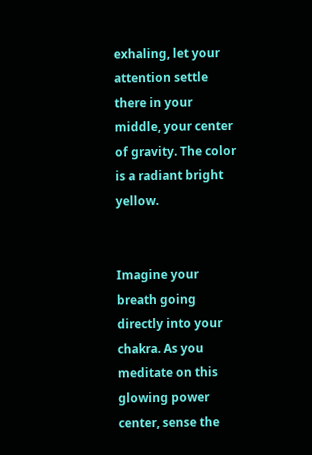exhaling, let your attention settle there in your middle, your center of gravity. The color is a radiant bright yellow.


Imagine your breath going directly into your chakra. As you meditate on this glowing power center, sense the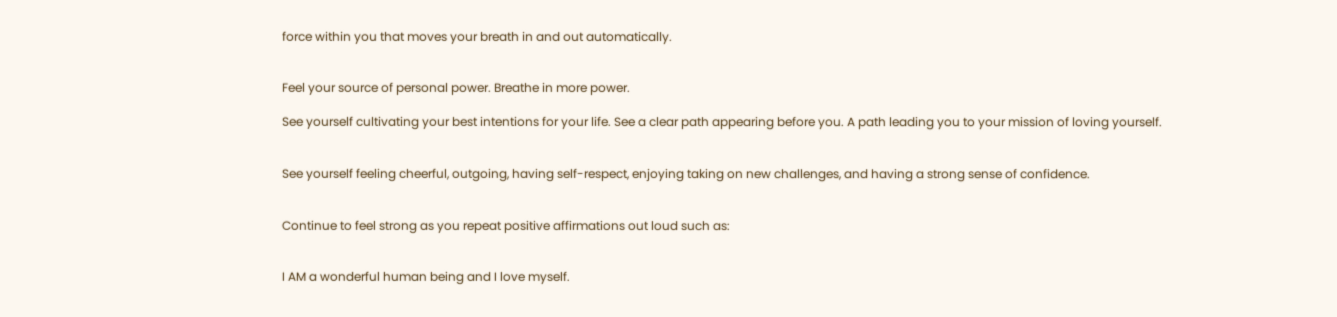force within you that moves your breath in and out automatically.


Feel your source of personal power. Breathe in more power.

See yourself cultivating your best intentions for your life. See a clear path appearing before you. A path leading you to your mission of loving yourself.


See yourself feeling cheerful, outgoing, having self-respect, enjoying taking on new challenges, and having a strong sense of confidence.


Continue to feel strong as you repeat positive affirmations out loud such as:


I AM a wonderful human being and I love myself.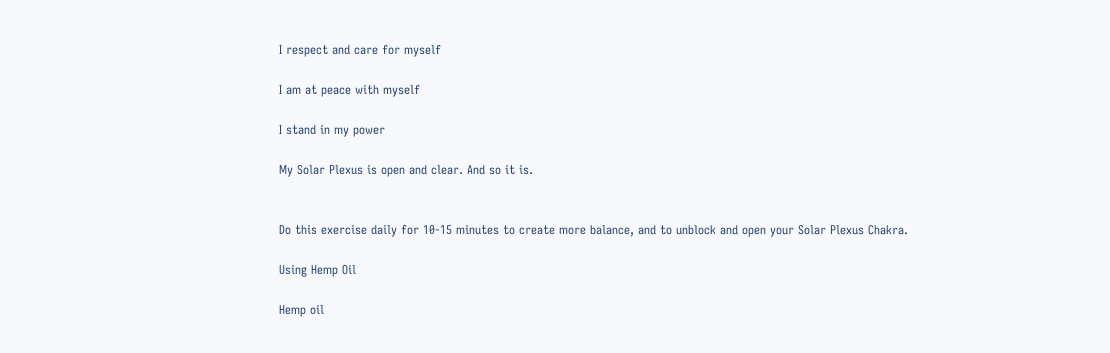I respect and care for myself

I am at peace with myself

I stand in my power

My Solar Plexus is open and clear. And so it is.


Do this exercise daily for 10-15 minutes to create more balance, and to unblock and open your Solar Plexus Chakra.

Using Hemp Oil

Hemp oil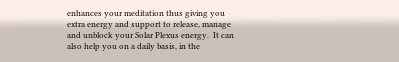enhances your meditation thus giving you extra energy and support to release, manage and unblock your Solar Plexus energy.  It can also help you on a daily basis, in the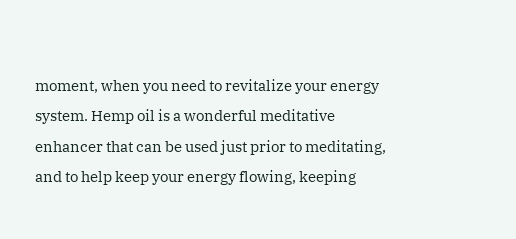moment, when you need to revitalize your energy system. Hemp oil is a wonderful meditative enhancer that can be used just prior to meditating, and to help keep your energy flowing, keeping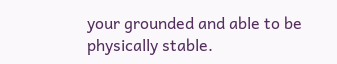your grounded and able to be physically stable.